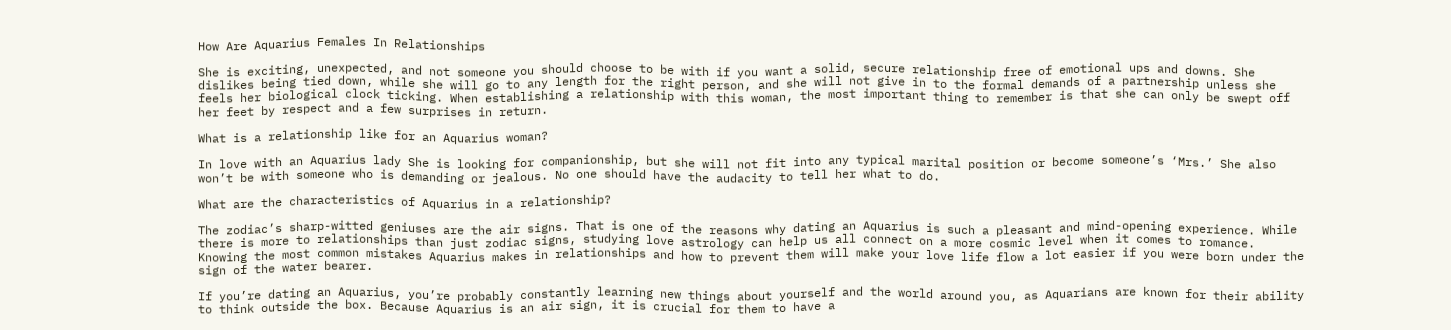How Are Aquarius Females In Relationships

She is exciting, unexpected, and not someone you should choose to be with if you want a solid, secure relationship free of emotional ups and downs. She dislikes being tied down, while she will go to any length for the right person, and she will not give in to the formal demands of a partnership unless she feels her biological clock ticking. When establishing a relationship with this woman, the most important thing to remember is that she can only be swept off her feet by respect and a few surprises in return.

What is a relationship like for an Aquarius woman?

In love with an Aquarius lady She is looking for companionship, but she will not fit into any typical marital position or become someone’s ‘Mrs.’ She also won’t be with someone who is demanding or jealous. No one should have the audacity to tell her what to do.

What are the characteristics of Aquarius in a relationship?

The zodiac’s sharp-witted geniuses are the air signs. That is one of the reasons why dating an Aquarius is such a pleasant and mind-opening experience. While there is more to relationships than just zodiac signs, studying love astrology can help us all connect on a more cosmic level when it comes to romance. Knowing the most common mistakes Aquarius makes in relationships and how to prevent them will make your love life flow a lot easier if you were born under the sign of the water bearer.

If you’re dating an Aquarius, you’re probably constantly learning new things about yourself and the world around you, as Aquarians are known for their ability to think outside the box. Because Aquarius is an air sign, it is crucial for them to have a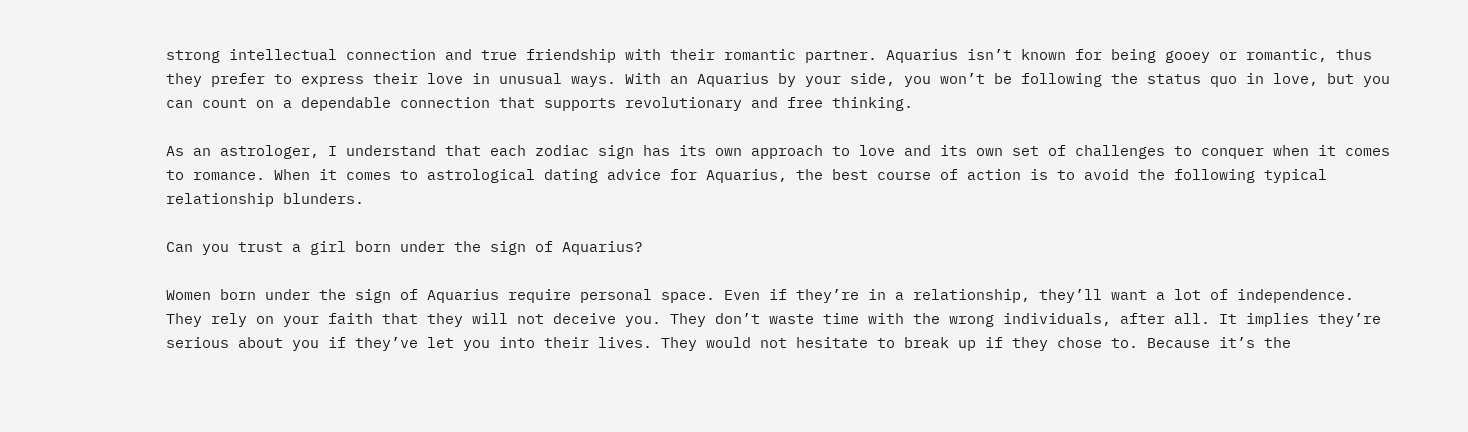strong intellectual connection and true friendship with their romantic partner. Aquarius isn’t known for being gooey or romantic, thus they prefer to express their love in unusual ways. With an Aquarius by your side, you won’t be following the status quo in love, but you can count on a dependable connection that supports revolutionary and free thinking.

As an astrologer, I understand that each zodiac sign has its own approach to love and its own set of challenges to conquer when it comes to romance. When it comes to astrological dating advice for Aquarius, the best course of action is to avoid the following typical relationship blunders.

Can you trust a girl born under the sign of Aquarius?

Women born under the sign of Aquarius require personal space. Even if they’re in a relationship, they’ll want a lot of independence. They rely on your faith that they will not deceive you. They don’t waste time with the wrong individuals, after all. It implies they’re serious about you if they’ve let you into their lives. They would not hesitate to break up if they chose to. Because it’s the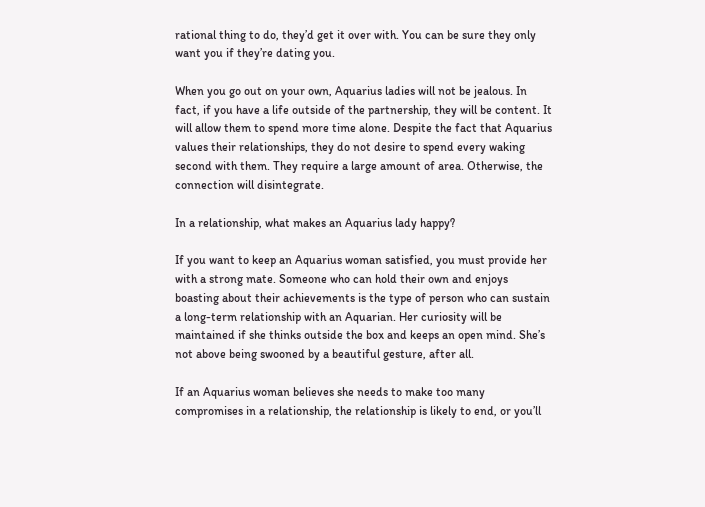rational thing to do, they’d get it over with. You can be sure they only want you if they’re dating you.

When you go out on your own, Aquarius ladies will not be jealous. In fact, if you have a life outside of the partnership, they will be content. It will allow them to spend more time alone. Despite the fact that Aquarius values their relationships, they do not desire to spend every waking second with them. They require a large amount of area. Otherwise, the connection will disintegrate.

In a relationship, what makes an Aquarius lady happy?

If you want to keep an Aquarius woman satisfied, you must provide her with a strong mate. Someone who can hold their own and enjoys boasting about their achievements is the type of person who can sustain a long-term relationship with an Aquarian. Her curiosity will be maintained if she thinks outside the box and keeps an open mind. She’s not above being swooned by a beautiful gesture, after all.

If an Aquarius woman believes she needs to make too many compromises in a relationship, the relationship is likely to end, or you’ll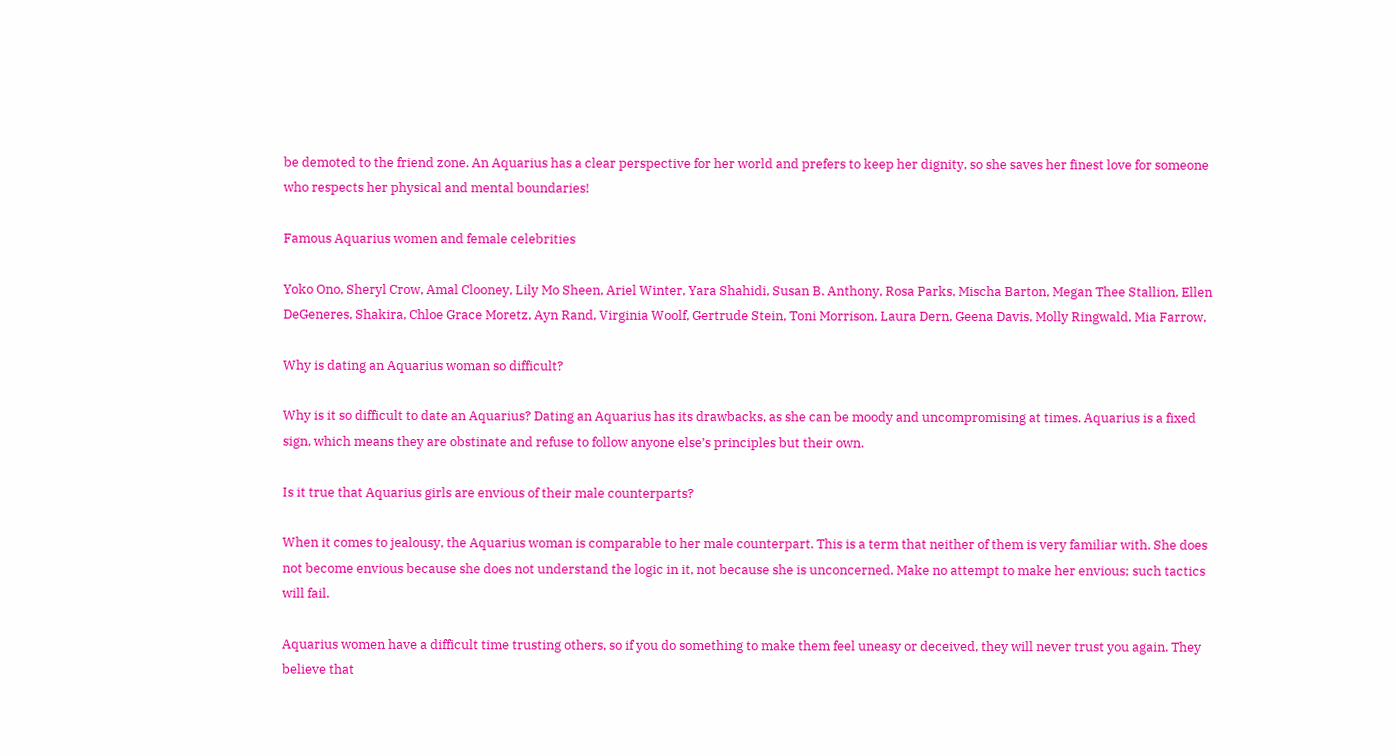be demoted to the friend zone. An Aquarius has a clear perspective for her world and prefers to keep her dignity, so she saves her finest love for someone who respects her physical and mental boundaries!

Famous Aquarius women and female celebrities

Yoko Ono, Sheryl Crow, Amal Clooney, Lily Mo Sheen, Ariel Winter, Yara Shahidi, Susan B. Anthony, Rosa Parks, Mischa Barton, Megan Thee Stallion, Ellen DeGeneres, Shakira, Chloe Grace Moretz, Ayn Rand, Virginia Woolf, Gertrude Stein, Toni Morrison, Laura Dern, Geena Davis, Molly Ringwald, Mia Farrow,

Why is dating an Aquarius woman so difficult?

Why is it so difficult to date an Aquarius? Dating an Aquarius has its drawbacks, as she can be moody and uncompromising at times. Aquarius is a fixed sign, which means they are obstinate and refuse to follow anyone else’s principles but their own.

Is it true that Aquarius girls are envious of their male counterparts?

When it comes to jealousy, the Aquarius woman is comparable to her male counterpart. This is a term that neither of them is very familiar with. She does not become envious because she does not understand the logic in it, not because she is unconcerned. Make no attempt to make her envious; such tactics will fail.

Aquarius women have a difficult time trusting others, so if you do something to make them feel uneasy or deceived, they will never trust you again. They believe that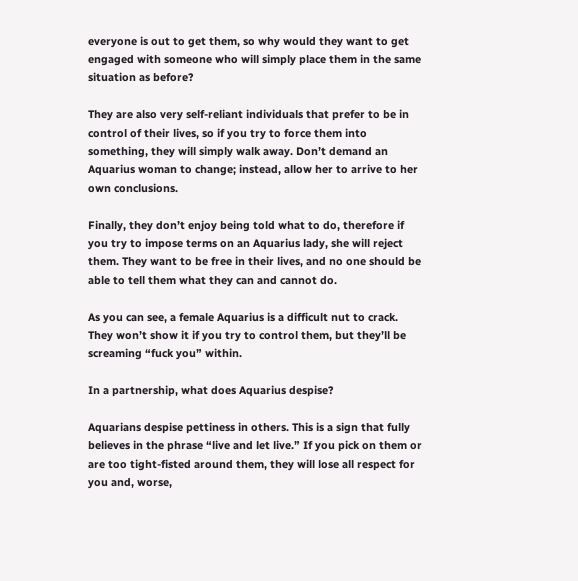everyone is out to get them, so why would they want to get engaged with someone who will simply place them in the same situation as before?

They are also very self-reliant individuals that prefer to be in control of their lives, so if you try to force them into something, they will simply walk away. Don’t demand an Aquarius woman to change; instead, allow her to arrive to her own conclusions.

Finally, they don’t enjoy being told what to do, therefore if you try to impose terms on an Aquarius lady, she will reject them. They want to be free in their lives, and no one should be able to tell them what they can and cannot do.

As you can see, a female Aquarius is a difficult nut to crack. They won’t show it if you try to control them, but they’ll be screaming “fuck you” within.

In a partnership, what does Aquarius despise?

Aquarians despise pettiness in others. This is a sign that fully believes in the phrase “live and let live.” If you pick on them or are too tight-fisted around them, they will lose all respect for you and, worse,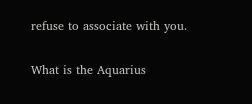refuse to associate with you.

What is the Aquarius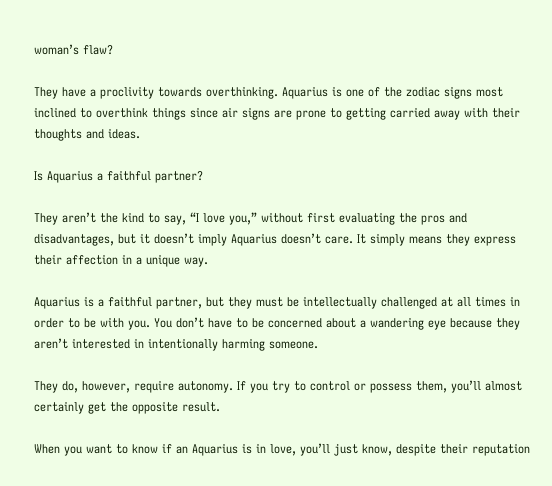woman’s flaw?

They have a proclivity towards overthinking. Aquarius is one of the zodiac signs most inclined to overthink things since air signs are prone to getting carried away with their thoughts and ideas.

Is Aquarius a faithful partner?

They aren’t the kind to say, “I love you,” without first evaluating the pros and disadvantages, but it doesn’t imply Aquarius doesn’t care. It simply means they express their affection in a unique way.

Aquarius is a faithful partner, but they must be intellectually challenged at all times in order to be with you. You don’t have to be concerned about a wandering eye because they aren’t interested in intentionally harming someone.

They do, however, require autonomy. If you try to control or possess them, you’ll almost certainly get the opposite result.

When you want to know if an Aquarius is in love, you’ll just know, despite their reputation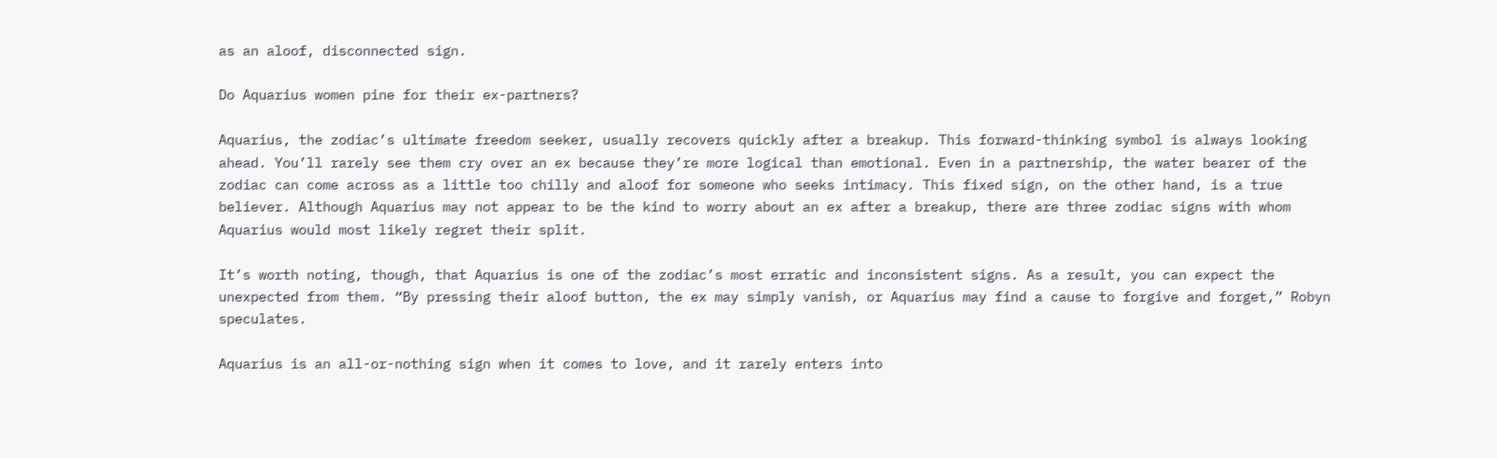as an aloof, disconnected sign.

Do Aquarius women pine for their ex-partners?

Aquarius, the zodiac’s ultimate freedom seeker, usually recovers quickly after a breakup. This forward-thinking symbol is always looking ahead. You’ll rarely see them cry over an ex because they’re more logical than emotional. Even in a partnership, the water bearer of the zodiac can come across as a little too chilly and aloof for someone who seeks intimacy. This fixed sign, on the other hand, is a true believer. Although Aquarius may not appear to be the kind to worry about an ex after a breakup, there are three zodiac signs with whom Aquarius would most likely regret their split.

It’s worth noting, though, that Aquarius is one of the zodiac’s most erratic and inconsistent signs. As a result, you can expect the unexpected from them. “By pressing their aloof button, the ex may simply vanish, or Aquarius may find a cause to forgive and forget,” Robyn speculates.

Aquarius is an all-or-nothing sign when it comes to love, and it rarely enters into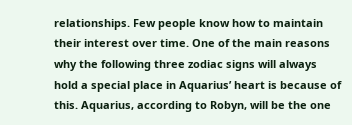relationships. Few people know how to maintain their interest over time. One of the main reasons why the following three zodiac signs will always hold a special place in Aquarius’ heart is because of this. Aquarius, according to Robyn, will be the one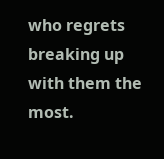who regrets breaking up with them the most.